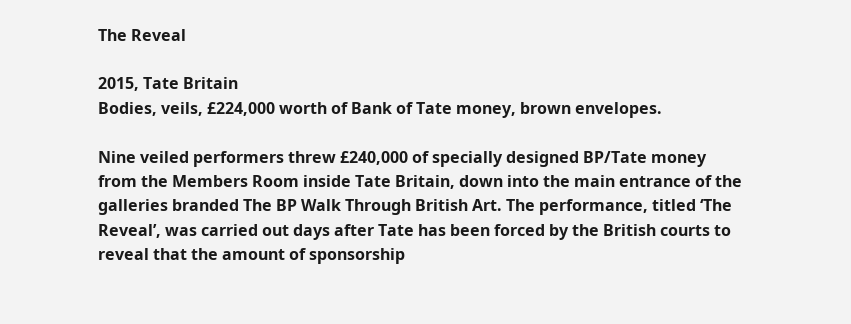The Reveal

2015, Tate Britain
Bodies, veils, £224,000 worth of Bank of Tate money, brown envelopes.

Nine veiled performers threw £240,000 of specially designed BP/Tate money from the Members Room inside Tate Britain, down into the main entrance of the galleries branded The BP Walk Through British Art. The performance, titled ‘The Reveal’, was carried out days after Tate has been forced by the British courts to reveal that the amount of sponsorship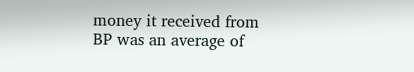money it received from BP was an average of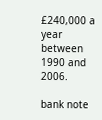£240,000 a year between 1990 and 2006.

bank note